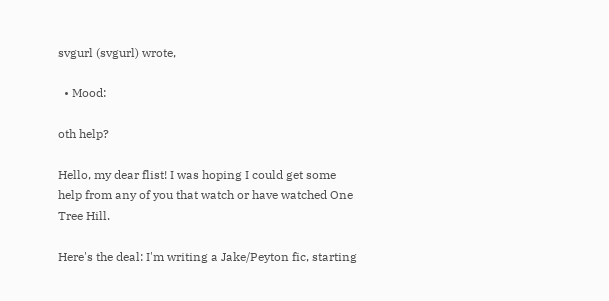svgurl (svgurl) wrote,

  • Mood:

oth help?

Hello, my dear flist! I was hoping I could get some help from any of you that watch or have watched One Tree Hill.

Here's the deal: I'm writing a Jake/Peyton fic, starting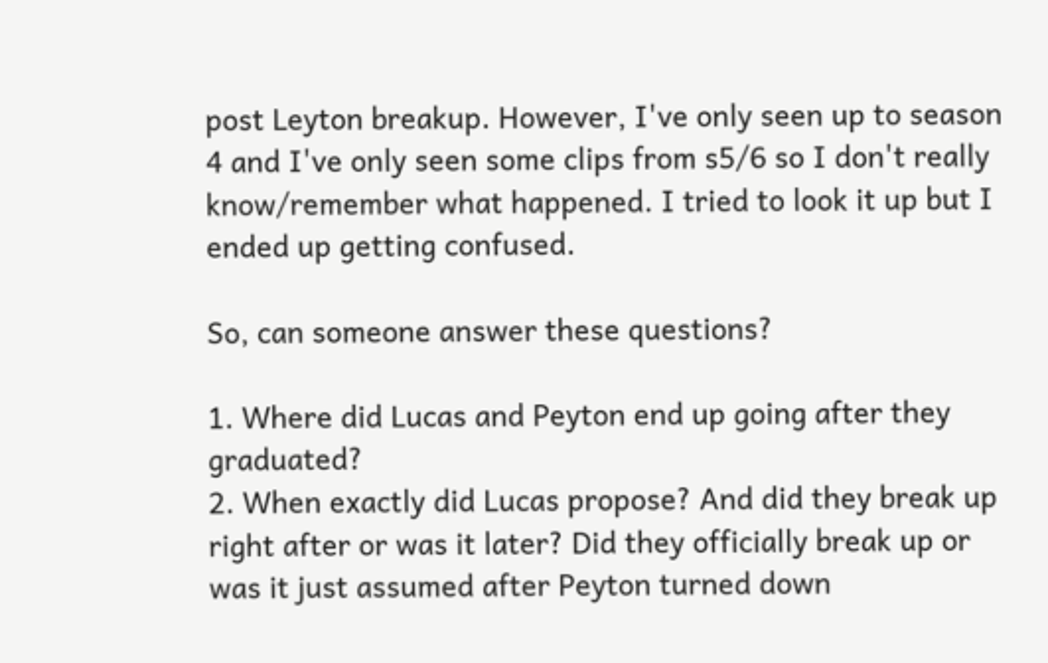post Leyton breakup. However, I've only seen up to season 4 and I've only seen some clips from s5/6 so I don't really know/remember what happened. I tried to look it up but I ended up getting confused.

So, can someone answer these questions?

1. Where did Lucas and Peyton end up going after they graduated?
2. When exactly did Lucas propose? And did they break up right after or was it later? Did they officially break up or was it just assumed after Peyton turned down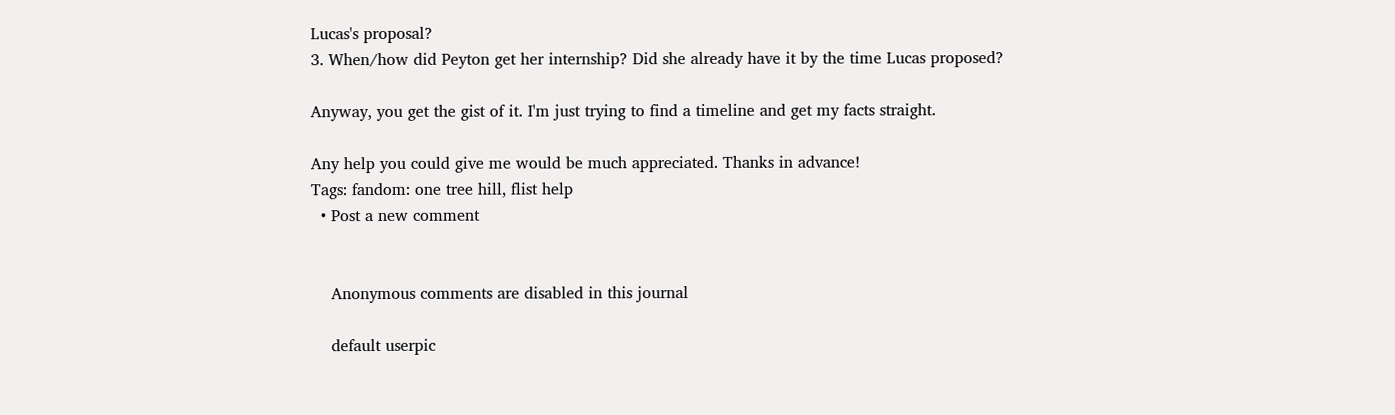Lucas's proposal?
3. When/how did Peyton get her internship? Did she already have it by the time Lucas proposed?

Anyway, you get the gist of it. I'm just trying to find a timeline and get my facts straight.

Any help you could give me would be much appreciated. Thanks in advance!
Tags: fandom: one tree hill, flist help
  • Post a new comment


    Anonymous comments are disabled in this journal

    default userpic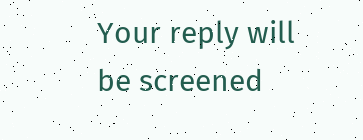Your reply will be screened